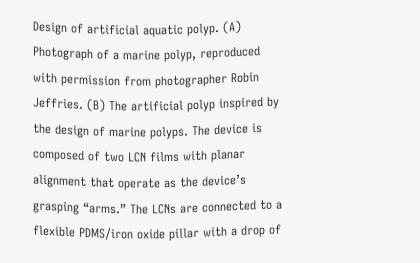Design of artificial aquatic polyp. (A) Photograph of a marine polyp, reproduced with permission from photographer Robin Jeffries. (B) The artificial polyp inspired by the design of marine polyps. The device is composed of two LCN films with planar alignment that operate as the device’s grasping “arms.” The LCNs are connected to a flexible PDMS/iron oxide pillar with a drop of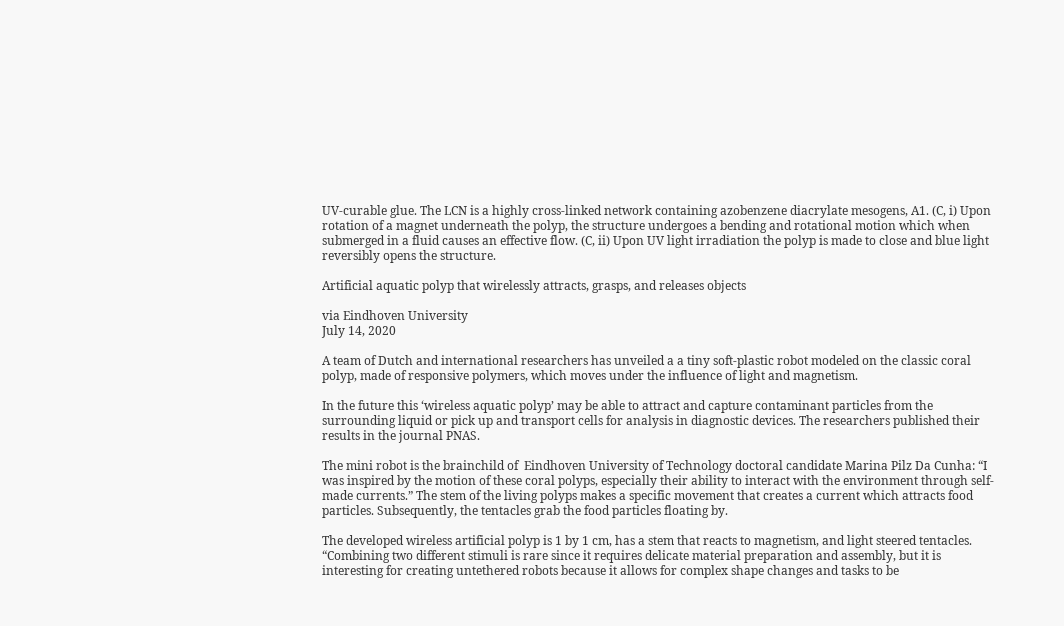UV-curable glue. The LCN is a highly cross-linked network containing azobenzene diacrylate mesogens, A1. (C, i) Upon rotation of a magnet underneath the polyp, the structure undergoes a bending and rotational motion which when submerged in a fluid causes an effective flow. (C, ii) Upon UV light irradiation the polyp is made to close and blue light reversibly opens the structure.

Artificial aquatic polyp that wirelessly attracts, grasps, and releases objects

via Eindhoven University
July 14, 2020

A team of Dutch and international researchers has unveiled a a tiny soft-plastic robot modeled on the classic coral polyp, made of responsive polymers, which moves under the influence of light and magnetism.

In the future this ‘wireless aquatic polyp’ may be able to attract and capture contaminant particles from the surrounding liquid or pick up and transport cells for analysis in diagnostic devices. The researchers published their results in the journal PNAS.

The mini robot is the brainchild of  Eindhoven University of Technology doctoral candidate Marina Pilz Da Cunha: “I was inspired by the motion of these coral polyps, especially their ability to interact with the environment through self-made currents.” The stem of the living polyps makes a specific movement that creates a current which attracts food particles. Subsequently, the tentacles grab the food particles floating by.

The developed wireless artificial polyp is 1 by 1 cm, has a stem that reacts to magnetism, and light steered tentacles. “Combining two different stimuli is rare since it requires delicate material preparation and assembly, but it is interesting for creating untethered robots because it allows for complex shape changes and tasks to be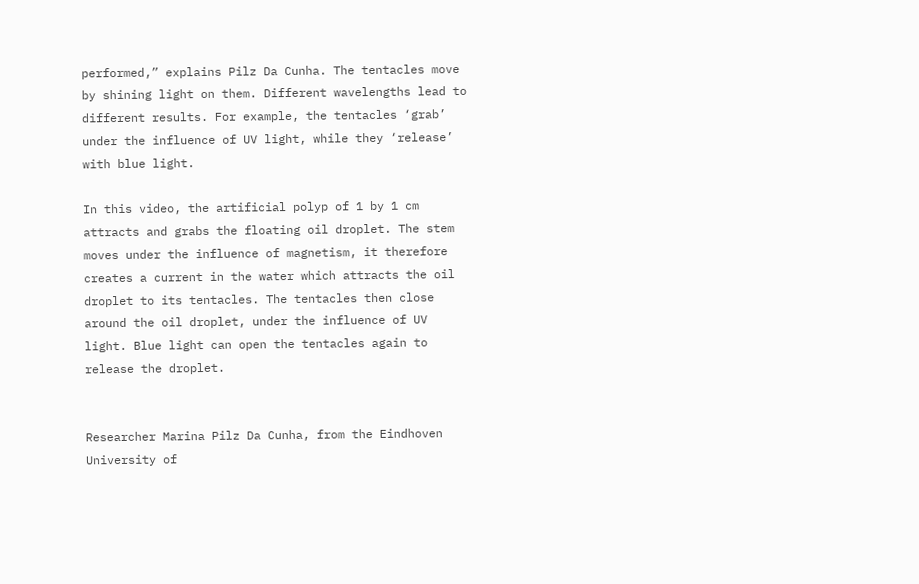performed,” explains Pilz Da Cunha. The tentacles move by shining light on them. Different wavelengths lead to different results. For example, the tentacles ‘grab’ under the influence of UV light, while they ‘release’ with blue light.

In this video, the artificial polyp of 1 by 1 cm attracts and grabs the floating oil droplet. The stem moves under the influence of magnetism, it therefore creates a current in the water which attracts the oil droplet to its tentacles. The tentacles then close around the oil droplet, under the influence of UV light. Blue light can open the tentacles again to release the droplet.


Researcher Marina Pilz Da Cunha, from the Eindhoven University of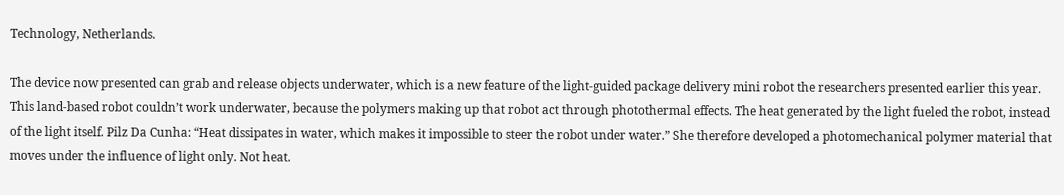Technology, Netherlands.

The device now presented can grab and release objects underwater, which is a new feature of the light-guided package delivery mini robot the researchers presented earlier this year. This land-based robot couldn’t work underwater, because the polymers making up that robot act through photothermal effects. The heat generated by the light fueled the robot, instead of the light itself. Pilz Da Cunha: “Heat dissipates in water, which makes it impossible to steer the robot under water.” She therefore developed a photomechanical polymer material that moves under the influence of light only. Not heat.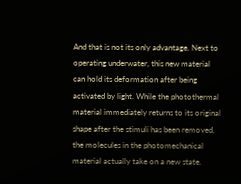And that is not its only advantage. Next to operating underwater, this new material can hold its deformation after being activated by light. While the photothermal material immediately returns to its original shape after the stimuli has been removed, the molecules in the photomechanical material actually take on a new state.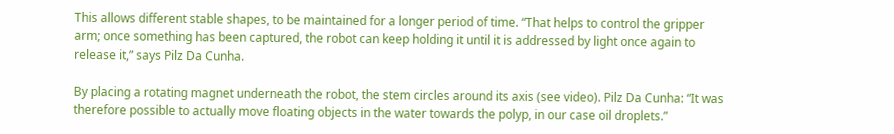This allows different stable shapes, to be maintained for a longer period of time. “That helps to control the gripper arm; once something has been captured, the robot can keep holding it until it is addressed by light once again to release it,” says Pilz Da Cunha.

By placing a rotating magnet underneath the robot, the stem circles around its axis (see video). Pilz Da Cunha: “It was therefore possible to actually move floating objects in the water towards the polyp, in our case oil droplets.”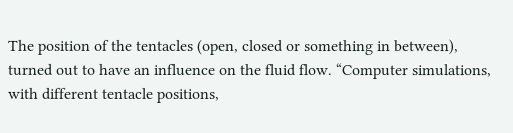The position of the tentacles (open, closed or something in between), turned out to have an influence on the fluid flow. “Computer simulations, with different tentacle positions,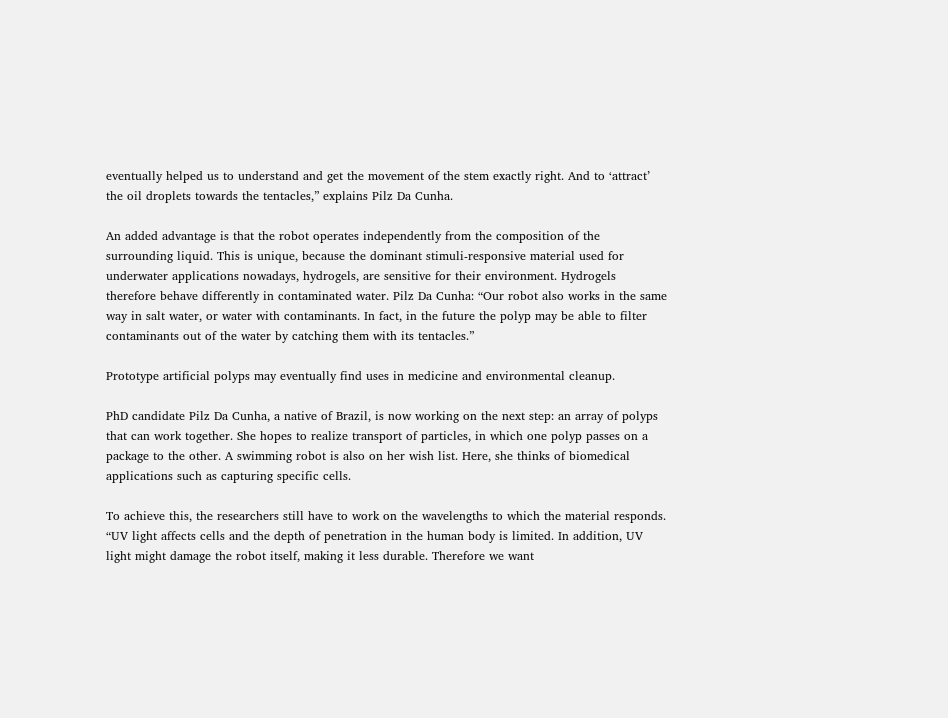eventually helped us to understand and get the movement of the stem exactly right. And to ‘attract’ the oil droplets towards the tentacles,” explains Pilz Da Cunha.

An added advantage is that the robot operates independently from the composition of the surrounding liquid. This is unique, because the dominant stimuli-responsive material used for underwater applications nowadays, hydrogels, are sensitive for their environment. Hydrogels therefore behave differently in contaminated water. Pilz Da Cunha: “Our robot also works in the same way in salt water, or water with contaminants. In fact, in the future the polyp may be able to filter contaminants out of the water by catching them with its tentacles.”

Prototype artificial polyps may eventually find uses in medicine and environmental cleanup.

PhD candidate Pilz Da Cunha, a native of Brazil, is now working on the next step: an array of polyps that can work together. She hopes to realize transport of particles, in which one polyp passes on a package to the other. A swimming robot is also on her wish list. Here, she thinks of biomedical applications such as capturing specific cells.

To achieve this, the researchers still have to work on the wavelengths to which the material responds. “UV light affects cells and the depth of penetration in the human body is limited. In addition, UV light might damage the robot itself, making it less durable. Therefore we want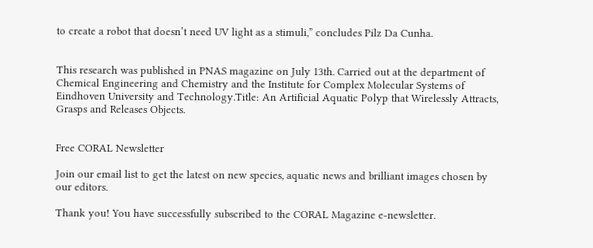to create a robot that doesn’t need UV light as a stimuli,” concludes Pilz Da Cunha.


This research was published in PNAS magazine on July 13th. Carried out at the department of Chemical Engineering and Chemistry and the Institute for Complex Molecular Systems of Eindhoven University and Technology.Title: An Artificial Aquatic Polyp that Wirelessly Attracts, Grasps and Releases Objects.


Free CORAL Newsletter

Join our email list to get the latest on new species, aquatic news and brilliant images chosen by our editors.

Thank you! You have successfully subscribed to the CORAL Magazine e-newsletter.